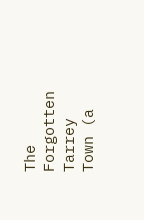The Forgotten Tarrey Town (a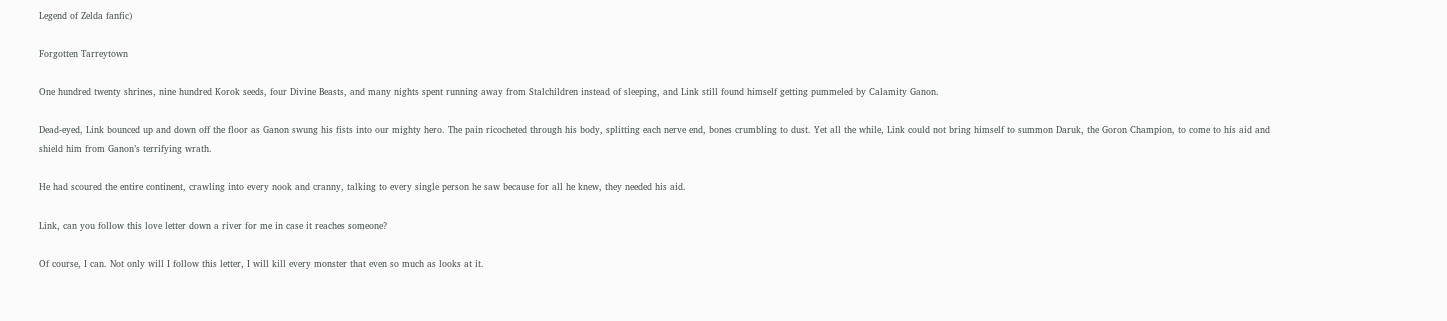Legend of Zelda fanfic)

Forgotten Tarreytown

One hundred twenty shrines, nine hundred Korok seeds, four Divine Beasts, and many nights spent running away from Stalchildren instead of sleeping, and Link still found himself getting pummeled by Calamity Ganon.

Dead-eyed, Link bounced up and down off the floor as Ganon swung his fists into our mighty hero. The pain ricocheted through his body, splitting each nerve end, bones crumbling to dust. Yet all the while, Link could not bring himself to summon Daruk, the Goron Champion, to come to his aid and shield him from Ganon’s terrifying wrath.

He had scoured the entire continent, crawling into every nook and cranny, talking to every single person he saw because for all he knew, they needed his aid.

Link, can you follow this love letter down a river for me in case it reaches someone?

Of course, I can. Not only will I follow this letter, I will kill every monster that even so much as looks at it.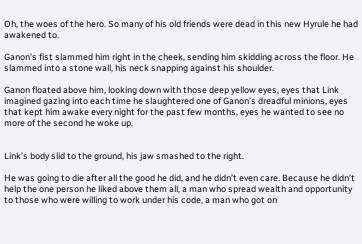Oh, the woes of the hero. So many of his old friends were dead in this new Hyrule he had awakened to.

Ganon’s fist slammed him right in the cheek, sending him skidding across the floor. He slammed into a stone wall, his neck snapping against his shoulder.

Ganon floated above him, looking down with those deep yellow eyes, eyes that Link imagined gazing into each time he slaughtered one of Ganon’s dreadful minions, eyes that kept him awake every night for the past few months, eyes he wanted to see no more of the second he woke up.


Link’s body slid to the ground, his jaw smashed to the right.

He was going to die after all the good he did, and he didn’t even care. Because he didn’t help the one person he liked above them all, a man who spread wealth and opportunity to those who were willing to work under his code, a man who got on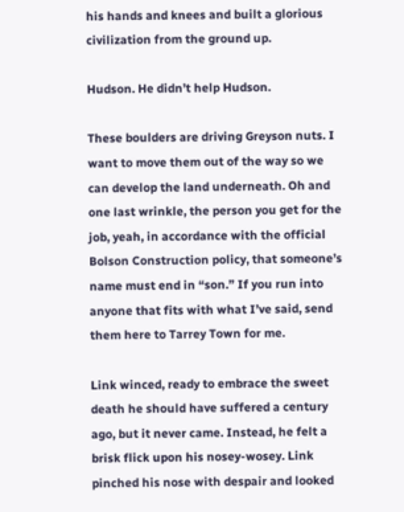his hands and knees and built a glorious civilization from the ground up.

Hudson. He didn’t help Hudson.

These boulders are driving Greyson nuts. I want to move them out of the way so we can develop the land underneath. Oh and one last wrinkle, the person you get for the job, yeah, in accordance with the official Bolson Construction policy, that someone’s name must end in “son.” If you run into anyone that fits with what I’ve said, send them here to Tarrey Town for me.

Link winced, ready to embrace the sweet death he should have suffered a century ago, but it never came. Instead, he felt a brisk flick upon his nosey-wosey. Link pinched his nose with despair and looked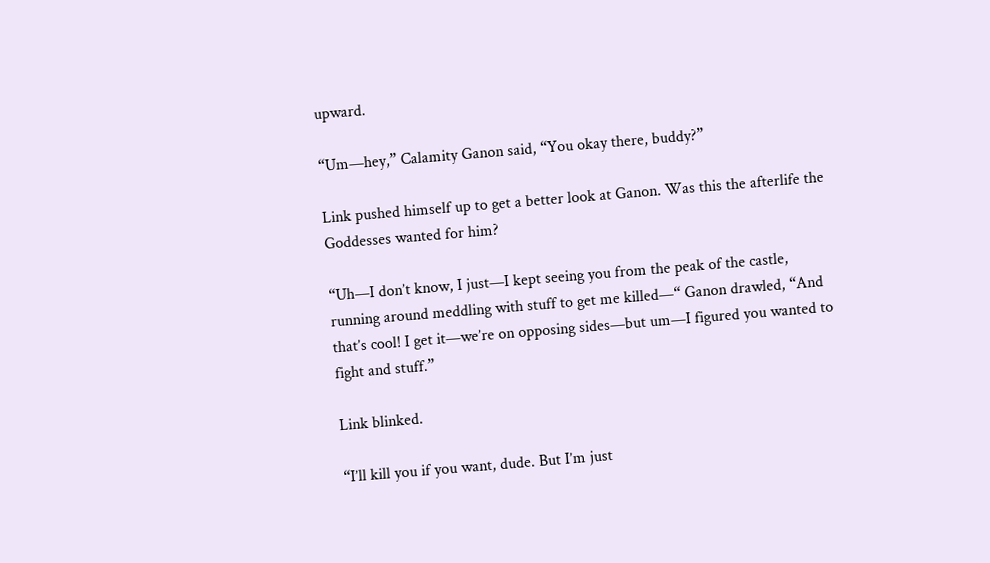upward.

“Um—hey,” Calamity Ganon said, “You okay there, buddy?”

Link pushed himself up to get a better look at Ganon. Was this the afterlife the Goddesses wanted for him?

“Uh—I don’t know, I just—I kept seeing you from the peak of the castle, running around meddling with stuff to get me killed—“ Ganon drawled, “And that’s cool! I get it—we’re on opposing sides—but um—I figured you wanted to fight and stuff.”

Link blinked.

“I’ll kill you if you want, dude. But I’m just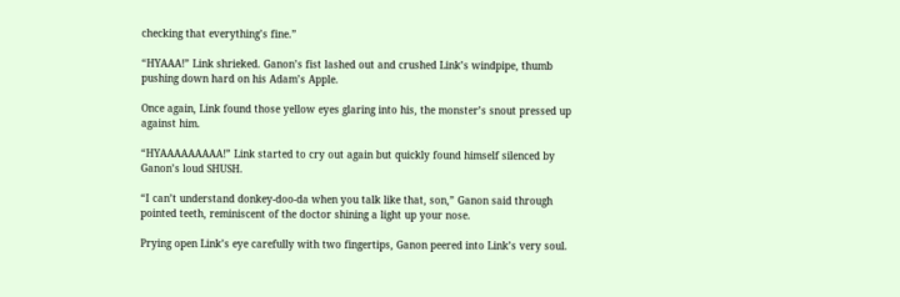checking that everything’s fine.”

“HYAAA!” Link shrieked. Ganon’s fist lashed out and crushed Link’s windpipe, thumb pushing down hard on his Adam’s Apple.

Once again, Link found those yellow eyes glaring into his, the monster’s snout pressed up against him.

“HYAAAAAAAAA!” Link started to cry out again but quickly found himself silenced by Ganon’s loud SHUSH.

“I can’t understand donkey-doo-da when you talk like that, son,” Ganon said through pointed teeth, reminiscent of the doctor shining a light up your nose.

Prying open Link’s eye carefully with two fingertips, Ganon peered into Link’s very soul.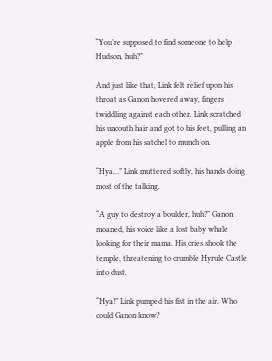“You’re supposed to find someone to help Hudson, huh?”

And just like that, Link felt relief upon his throat as Ganon hovered away, fingers twiddling against each other. Link scratched his uncouth hair and got to his feet, pulling an apple from his satchel to munch on.

“Hya…” Link muttered softly, his hands doing most of the talking.

“A guy to destroy a boulder, huh?” Ganon moaned, his voice like a lost baby whale looking for their mama. His cries shook the temple, threatening to crumble Hyrule Castle into dust.

“Hya!” Link pumped his fist in the air. Who could Ganon know?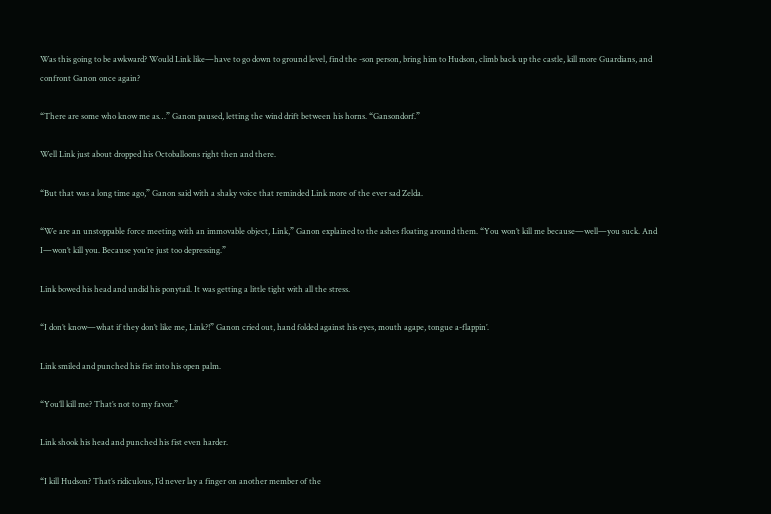Was this going to be awkward? Would Link like—have to go down to ground level, find the -son person, bring him to Hudson, climb back up the castle, kill more Guardians, and confront Ganon once again?

“There are some who know me as…” Ganon paused, letting the wind drift between his horns. “Gansondorf.”

Well Link just about dropped his Octoballoons right then and there.

“But that was a long time ago,” Ganon said with a shaky voice that reminded Link more of the ever sad Zelda.

“We are an unstoppable force meeting with an immovable object, Link,” Ganon explained to the ashes floating around them. “You won’t kill me because—well—you suck. And I—won’t kill you. Because you’re just too depressing.”

Link bowed his head and undid his ponytail. It was getting a little tight with all the stress.

“I don’t know—what if they don’t like me, Link?!” Ganon cried out, hand folded against his eyes, mouth agape, tongue a-flappin’.

Link smiled and punched his fist into his open palm.

“You’ll kill me? That’s not to my favor.”

Link shook his head and punched his fist even harder.

“I kill Hudson? That’s ridiculous, I’d never lay a finger on another member of the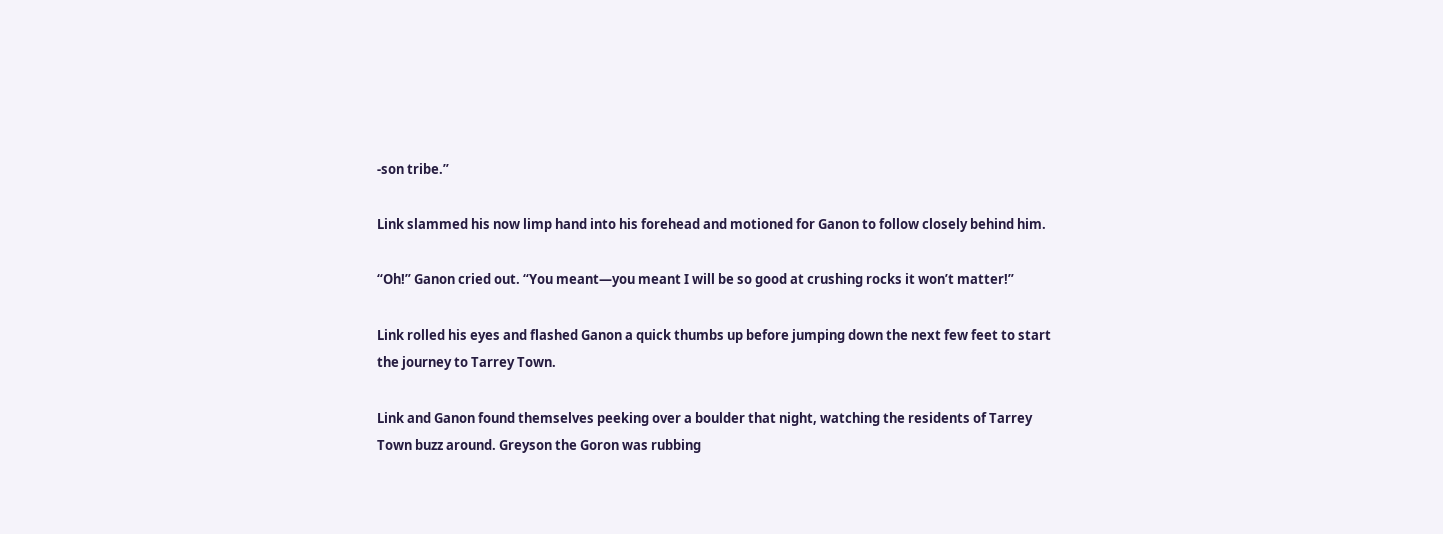-son tribe.”

Link slammed his now limp hand into his forehead and motioned for Ganon to follow closely behind him.

“Oh!” Ganon cried out. “You meant—you meant I will be so good at crushing rocks it won’t matter!”

Link rolled his eyes and flashed Ganon a quick thumbs up before jumping down the next few feet to start the journey to Tarrey Town.

Link and Ganon found themselves peeking over a boulder that night, watching the residents of Tarrey Town buzz around. Greyson the Goron was rubbing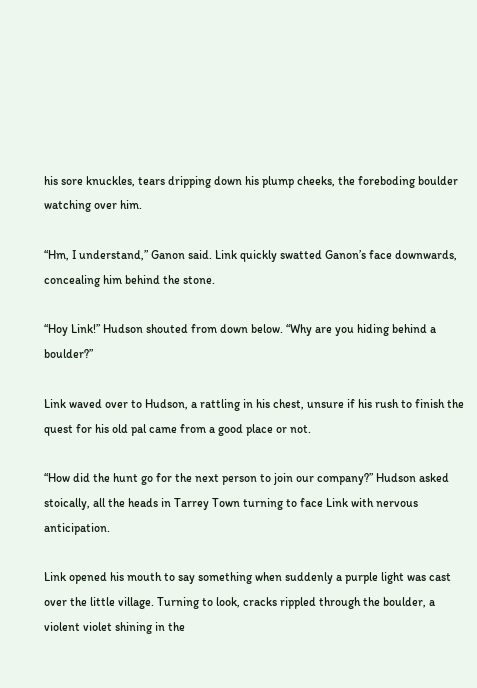his sore knuckles, tears dripping down his plump cheeks, the foreboding boulder watching over him.

“Hm, I understand,” Ganon said. Link quickly swatted Ganon’s face downwards, concealing him behind the stone.

“Hoy Link!” Hudson shouted from down below. “Why are you hiding behind a boulder?”

Link waved over to Hudson, a rattling in his chest, unsure if his rush to finish the quest for his old pal came from a good place or not.

“How did the hunt go for the next person to join our company?” Hudson asked stoically, all the heads in Tarrey Town turning to face Link with nervous anticipation.

Link opened his mouth to say something when suddenly a purple light was cast over the little village. Turning to look, cracks rippled through the boulder, a violent violet shining in the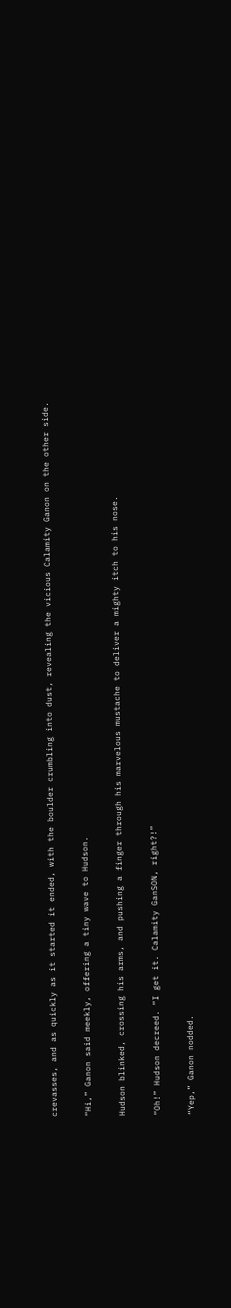crevasses, and as quickly as it started it ended, with the boulder crumbling into dust, revealing the vicious Calamity Ganon on the other side.

“Hi,” Ganon said meekly, offering a tiny wave to Hudson.

Hudson blinked, crossing his arms, and pushing a finger through his marvelous mustache to deliver a mighty itch to his nose.

“Oh!” Hudson decreed. “I get it. Calamity GanSON, right?!”

“Yep,” Ganon nodded.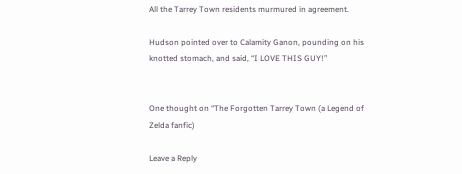All the Tarrey Town residents murmured in agreement.

Hudson pointed over to Calamity Ganon, pounding on his knotted stomach, and said, “I LOVE THIS GUY!”


One thought on “The Forgotten Tarrey Town (a Legend of Zelda fanfic)

Leave a Reply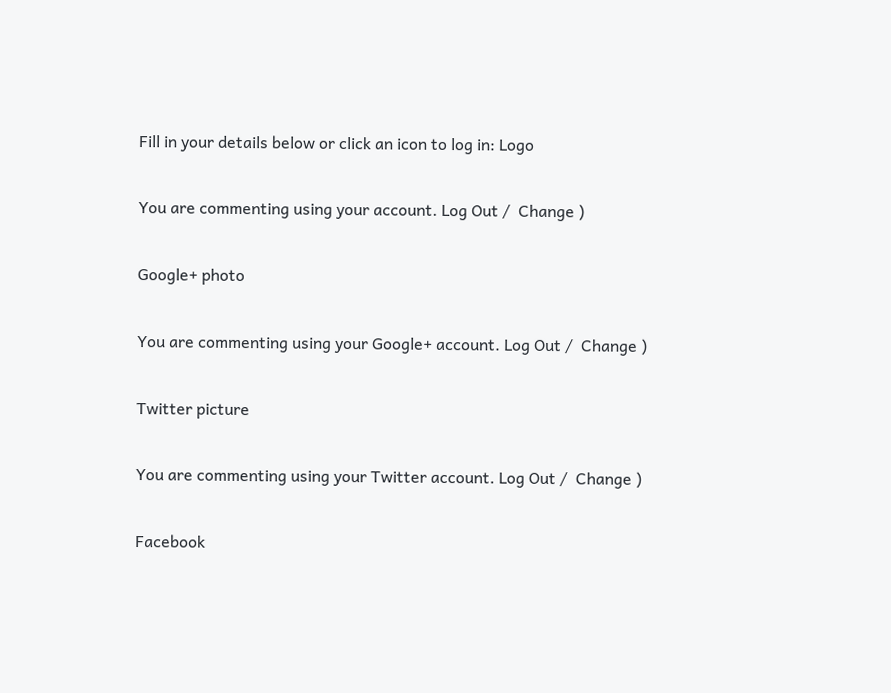Fill in your details below or click an icon to log in: Logo

You are commenting using your account. Log Out /  Change )

Google+ photo

You are commenting using your Google+ account. Log Out /  Change )

Twitter picture

You are commenting using your Twitter account. Log Out /  Change )

Facebook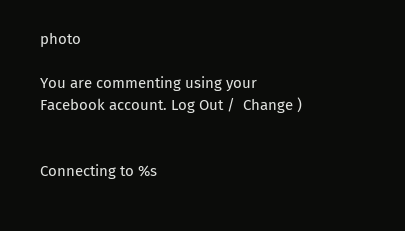photo

You are commenting using your Facebook account. Log Out /  Change )


Connecting to %s